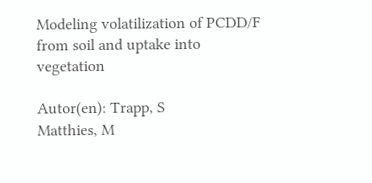Modeling volatilization of PCDD/F from soil and uptake into vegetation

Autor(en): Trapp, S
Matthies, M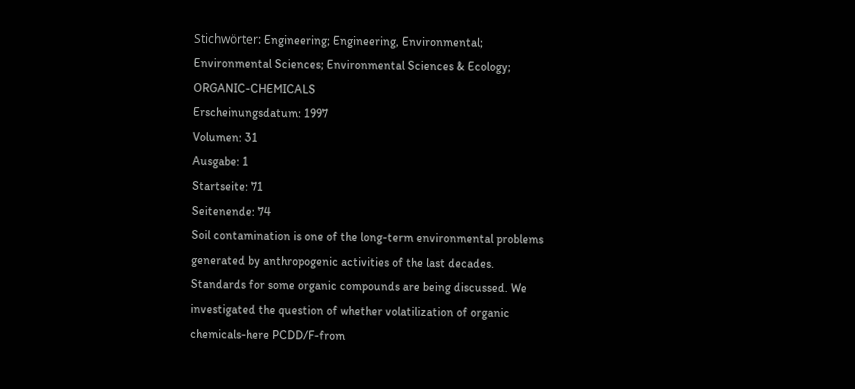Stichwörter: Engineering; Engineering, Environmental; Environmental Sciences; Environmental Sciences & Ecology; ORGANIC-CHEMICALS
Erscheinungsdatum: 1997
Volumen: 31
Ausgabe: 1
Startseite: 71
Seitenende: 74
Soil contamination is one of the long-term environmental problems generated by anthropogenic activities of the last decades. Standards for some organic compounds are being discussed. We investigated the question of whether volatilization of organic chemicals-here PCDD/F-from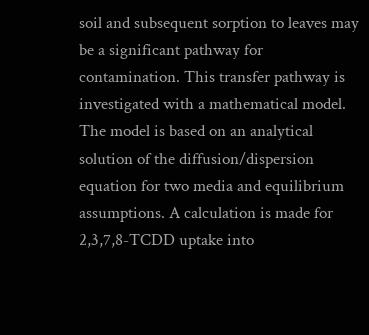soil and subsequent sorption to leaves may be a significant pathway for contamination. This transfer pathway is investigated with a mathematical model. The model is based on an analytical solution of the diffusion/dispersion equation for two media and equilibrium assumptions. A calculation is made for 2,3,7,8-TCDD uptake into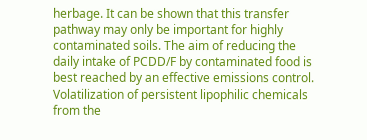herbage. It can be shown that this transfer pathway may only be important for highly contaminated soils. The aim of reducing the daily intake of PCDD/F by contaminated food is best reached by an effective emissions control. Volatilization of persistent lipophilic chemicals from the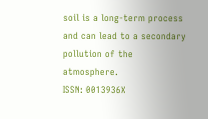soil is a long-term process and can lead to a secondary pollution of the atmosphere.
ISSN: 0013936X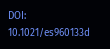DOI: 10.1021/es960133d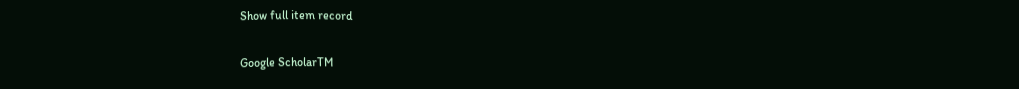Show full item record

Google ScholarTM